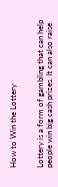How to Win the Lottery


Lottery is a form of gambling that can help people win big cash prizes. It can also raise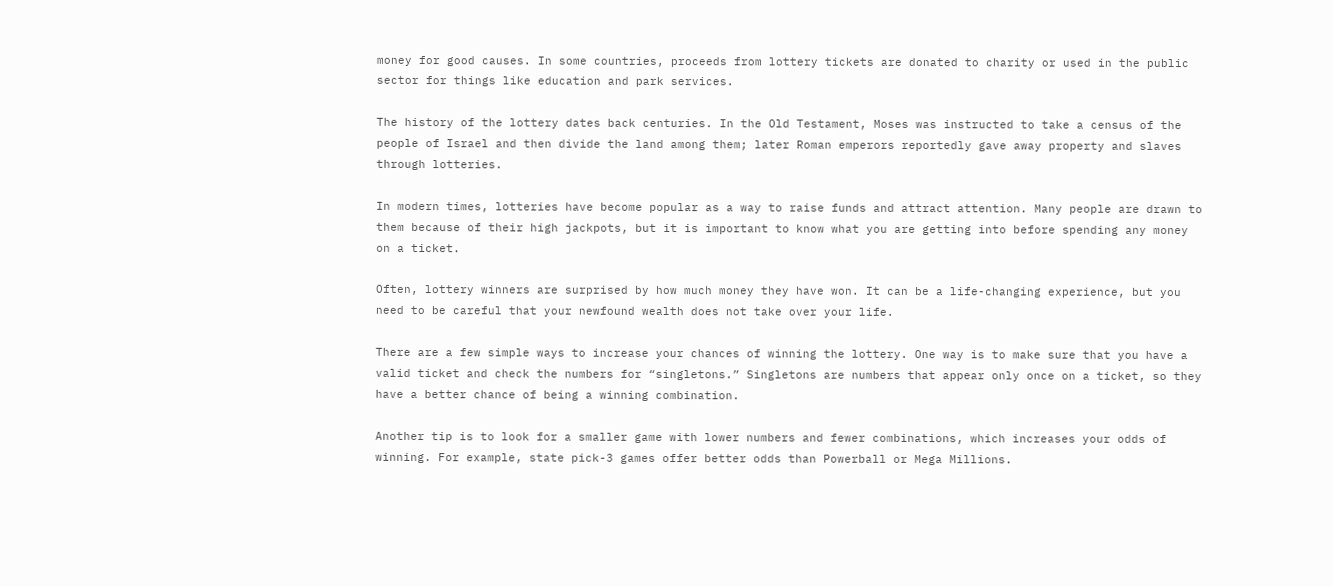money for good causes. In some countries, proceeds from lottery tickets are donated to charity or used in the public sector for things like education and park services.

The history of the lottery dates back centuries. In the Old Testament, Moses was instructed to take a census of the people of Israel and then divide the land among them; later Roman emperors reportedly gave away property and slaves through lotteries.

In modern times, lotteries have become popular as a way to raise funds and attract attention. Many people are drawn to them because of their high jackpots, but it is important to know what you are getting into before spending any money on a ticket.

Often, lottery winners are surprised by how much money they have won. It can be a life-changing experience, but you need to be careful that your newfound wealth does not take over your life.

There are a few simple ways to increase your chances of winning the lottery. One way is to make sure that you have a valid ticket and check the numbers for “singletons.” Singletons are numbers that appear only once on a ticket, so they have a better chance of being a winning combination.

Another tip is to look for a smaller game with lower numbers and fewer combinations, which increases your odds of winning. For example, state pick-3 games offer better odds than Powerball or Mega Millions.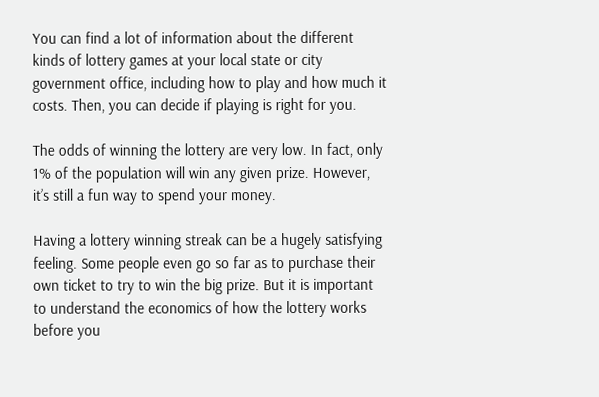You can find a lot of information about the different kinds of lottery games at your local state or city government office, including how to play and how much it costs. Then, you can decide if playing is right for you.

The odds of winning the lottery are very low. In fact, only 1% of the population will win any given prize. However, it’s still a fun way to spend your money.

Having a lottery winning streak can be a hugely satisfying feeling. Some people even go so far as to purchase their own ticket to try to win the big prize. But it is important to understand the economics of how the lottery works before you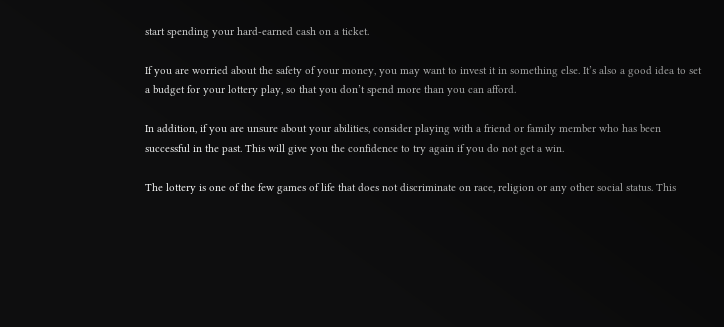start spending your hard-earned cash on a ticket.

If you are worried about the safety of your money, you may want to invest it in something else. It’s also a good idea to set a budget for your lottery play, so that you don’t spend more than you can afford.

In addition, if you are unsure about your abilities, consider playing with a friend or family member who has been successful in the past. This will give you the confidence to try again if you do not get a win.

The lottery is one of the few games of life that does not discriminate on race, religion or any other social status. This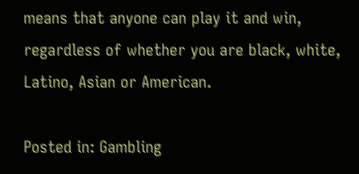means that anyone can play it and win, regardless of whether you are black, white, Latino, Asian or American.

Posted in: Gambling